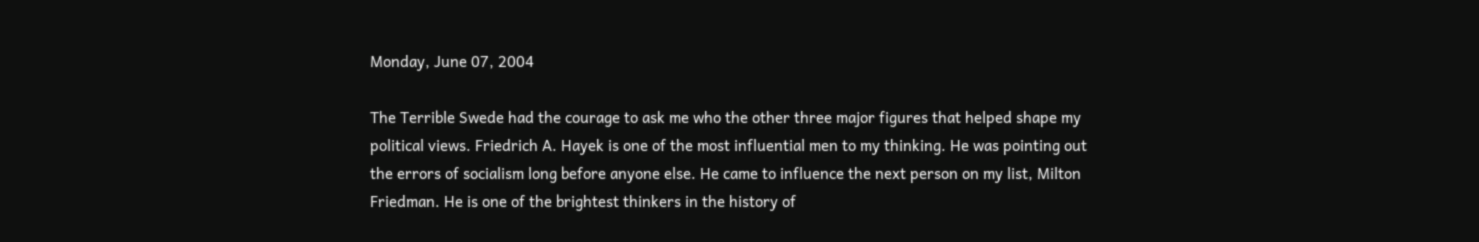Monday, June 07, 2004

The Terrible Swede had the courage to ask me who the other three major figures that helped shape my political views. Friedrich A. Hayek is one of the most influential men to my thinking. He was pointing out the errors of socialism long before anyone else. He came to influence the next person on my list, Milton Friedman. He is one of the brightest thinkers in the history of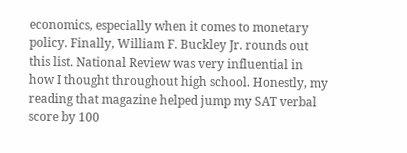economics, especially when it comes to monetary policy. Finally, William F. Buckley Jr. rounds out this list. National Review was very influential in how I thought throughout high school. Honestly, my reading that magazine helped jump my SAT verbal score by 100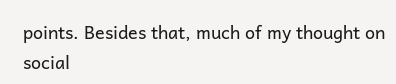points. Besides that, much of my thought on social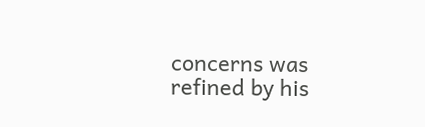concerns was refined by his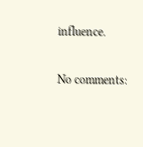influence.

No comments: